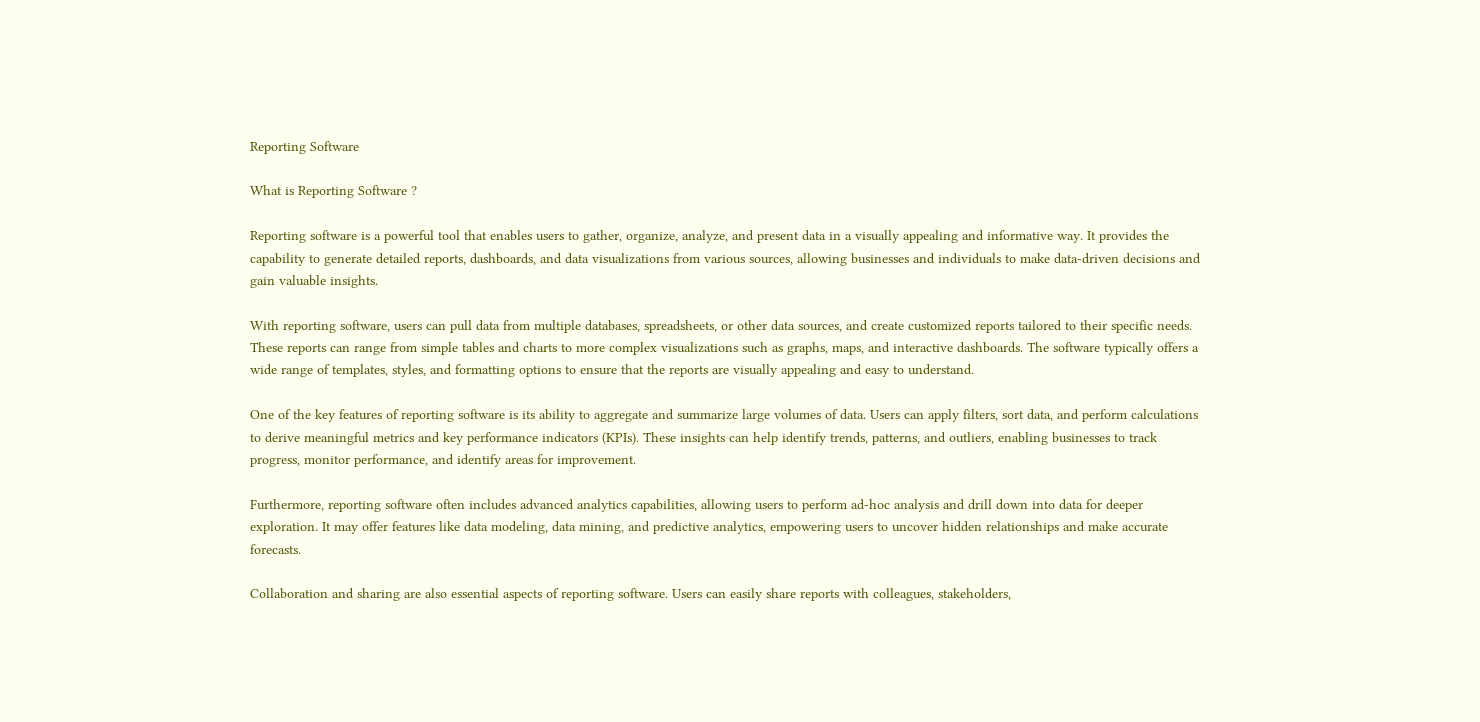Reporting Software

What is Reporting Software ?

Reporting software is a powerful tool that enables users to gather, organize, analyze, and present data in a visually appealing and informative way. It provides the capability to generate detailed reports, dashboards, and data visualizations from various sources, allowing businesses and individuals to make data-driven decisions and gain valuable insights.

With reporting software, users can pull data from multiple databases, spreadsheets, or other data sources, and create customized reports tailored to their specific needs. These reports can range from simple tables and charts to more complex visualizations such as graphs, maps, and interactive dashboards. The software typically offers a wide range of templates, styles, and formatting options to ensure that the reports are visually appealing and easy to understand.

One of the key features of reporting software is its ability to aggregate and summarize large volumes of data. Users can apply filters, sort data, and perform calculations to derive meaningful metrics and key performance indicators (KPIs). These insights can help identify trends, patterns, and outliers, enabling businesses to track progress, monitor performance, and identify areas for improvement.

Furthermore, reporting software often includes advanced analytics capabilities, allowing users to perform ad-hoc analysis and drill down into data for deeper exploration. It may offer features like data modeling, data mining, and predictive analytics, empowering users to uncover hidden relationships and make accurate forecasts.

Collaboration and sharing are also essential aspects of reporting software. Users can easily share reports with colleagues, stakeholders,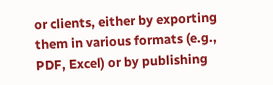or clients, either by exporting them in various formats (e.g., PDF, Excel) or by publishing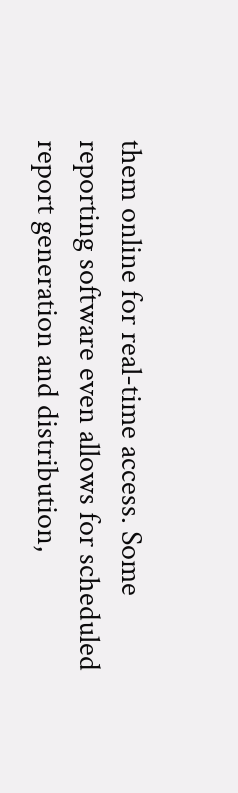them online for real-time access. Some reporting software even allows for scheduled report generation and distribution,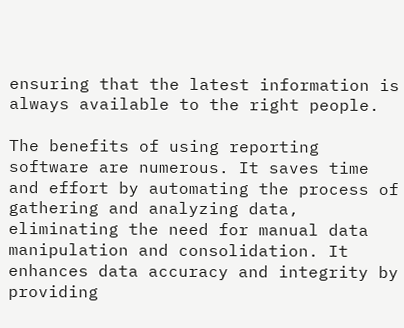ensuring that the latest information is always available to the right people.

The benefits of using reporting software are numerous. It saves time and effort by automating the process of gathering and analyzing data, eliminating the need for manual data manipulation and consolidation. It enhances data accuracy and integrity by providing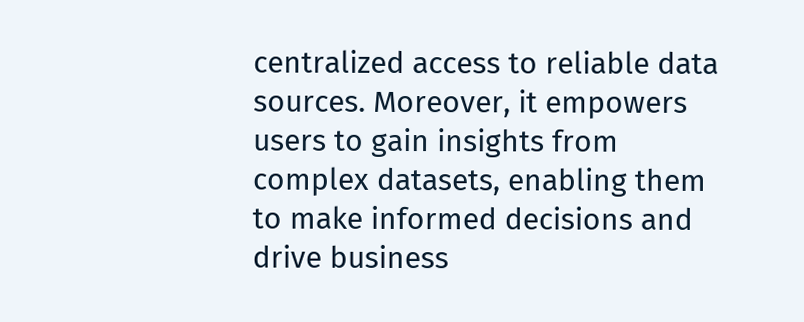centralized access to reliable data sources. Moreover, it empowers users to gain insights from complex datasets, enabling them to make informed decisions and drive business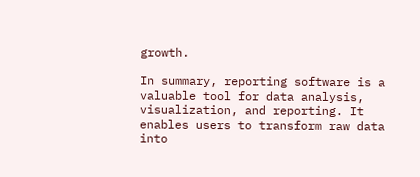growth.

In summary, reporting software is a valuable tool for data analysis, visualization, and reporting. It enables users to transform raw data into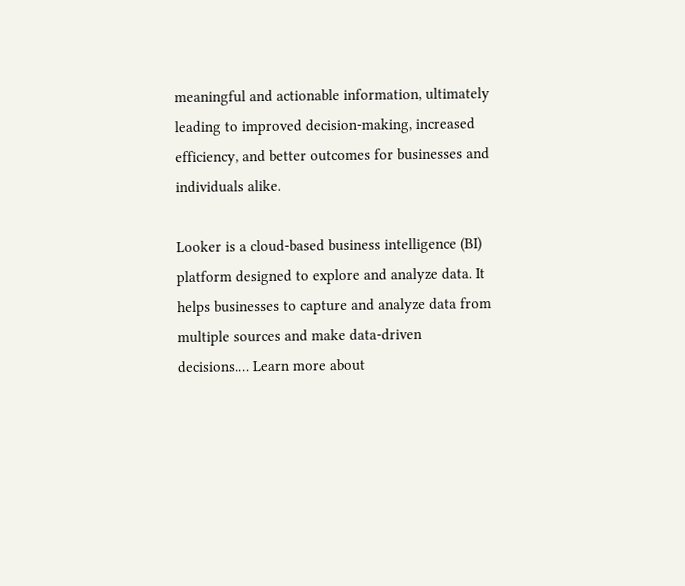meaningful and actionable information, ultimately leading to improved decision-making, increased efficiency, and better outcomes for businesses and individuals alike.

Looker is a cloud-based business intelligence (BI) platform designed to explore and analyze data. It helps businesses to capture and analyze data from multiple sources and make data-driven decisions.… Learn more about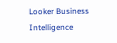Looker Business Intelligence